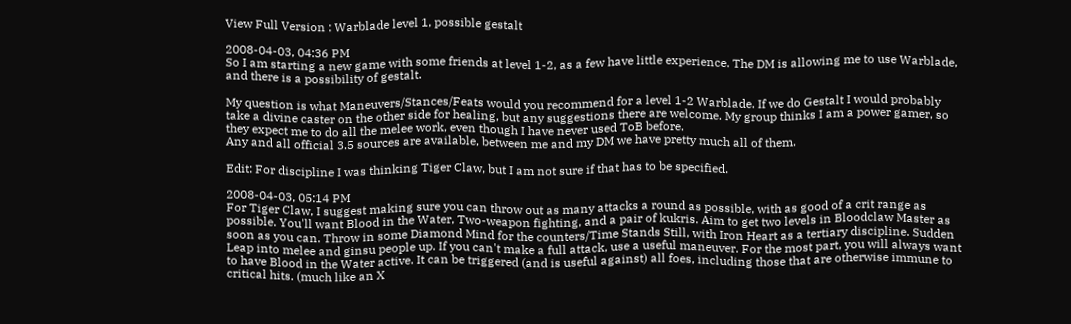View Full Version : Warblade level 1, possible gestalt

2008-04-03, 04:36 PM
So I am starting a new game with some friends at level 1-2, as a few have little experience. The DM is allowing me to use Warblade, and there is a possibility of gestalt.

My question is what Maneuvers/Stances/Feats would you recommend for a level 1-2 Warblade. If we do Gestalt I would probably take a divine caster on the other side for healing, but any suggestions there are welcome. My group thinks I am a power gamer, so they expect me to do all the melee work, even though I have never used ToB before.
Any and all official 3.5 sources are available, between me and my DM we have pretty much all of them.

Edit: For discipline I was thinking Tiger Claw, but I am not sure if that has to be specified.

2008-04-03, 05:14 PM
For Tiger Claw, I suggest making sure you can throw out as many attacks a round as possible, with as good of a crit range as possible. You'll want Blood in the Water, Two-weapon fighting, and a pair of kukris. Aim to get two levels in Bloodclaw Master as soon as you can. Throw in some Diamond Mind for the counters/Time Stands Still, with Iron Heart as a tertiary discipline. Sudden Leap into melee and ginsu people up. If you can't make a full attack, use a useful maneuver. For the most part, you will always want to have Blood in the Water active. It can be triggered (and is useful against) all foes, including those that are otherwise immune to critical hits. (much like an X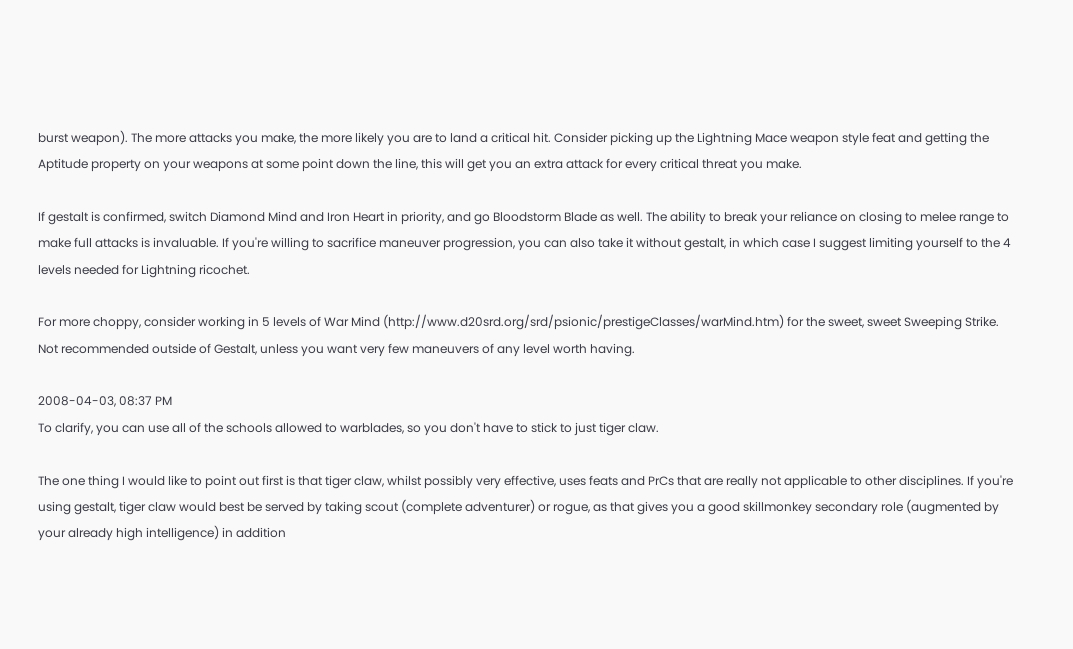burst weapon). The more attacks you make, the more likely you are to land a critical hit. Consider picking up the Lightning Mace weapon style feat and getting the Aptitude property on your weapons at some point down the line, this will get you an extra attack for every critical threat you make.

If gestalt is confirmed, switch Diamond Mind and Iron Heart in priority, and go Bloodstorm Blade as well. The ability to break your reliance on closing to melee range to make full attacks is invaluable. If you're willing to sacrifice maneuver progression, you can also take it without gestalt, in which case I suggest limiting yourself to the 4 levels needed for Lightning ricochet.

For more choppy, consider working in 5 levels of War Mind (http://www.d20srd.org/srd/psionic/prestigeClasses/warMind.htm) for the sweet, sweet Sweeping Strike. Not recommended outside of Gestalt, unless you want very few maneuvers of any level worth having.

2008-04-03, 08:37 PM
To clarify, you can use all of the schools allowed to warblades, so you don't have to stick to just tiger claw.

The one thing I would like to point out first is that tiger claw, whilst possibly very effective, uses feats and PrCs that are really not applicable to other disciplines. If you're using gestalt, tiger claw would best be served by taking scout (complete adventurer) or rogue, as that gives you a good skillmonkey secondary role (augmented by your already high intelligence) in addition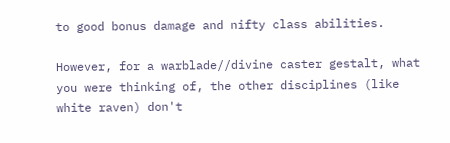to good bonus damage and nifty class abilities.

However, for a warblade//divine caster gestalt, what you were thinking of, the other disciplines (like white raven) don't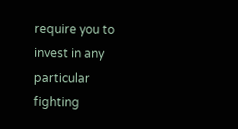require you to invest in any particular fighting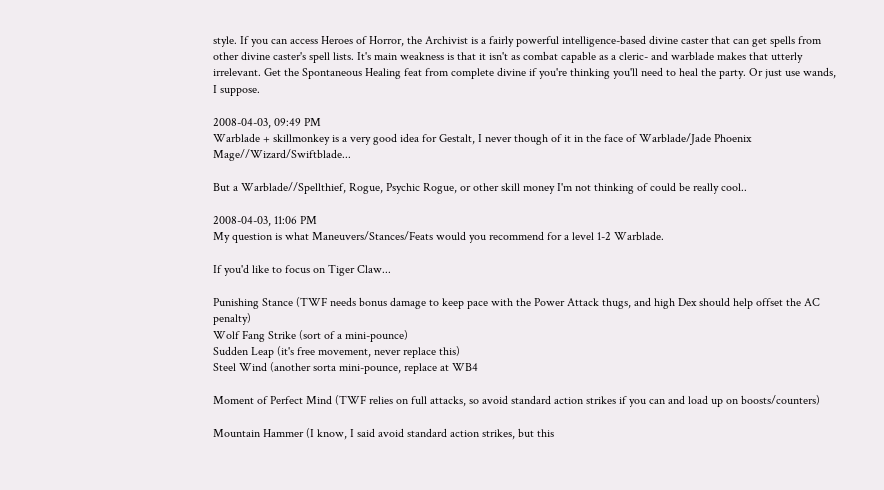style. If you can access Heroes of Horror, the Archivist is a fairly powerful intelligence-based divine caster that can get spells from other divine caster's spell lists. It's main weakness is that it isn't as combat capable as a cleric- and warblade makes that utterly irrelevant. Get the Spontaneous Healing feat from complete divine if you're thinking you'll need to heal the party. Or just use wands, I suppose.

2008-04-03, 09:49 PM
Warblade + skillmonkey is a very good idea for Gestalt, I never though of it in the face of Warblade/Jade Phoenix Mage//Wizard/Swiftblade...

But a Warblade//Spellthief, Rogue, Psychic Rogue, or other skill money I'm not thinking of could be really cool..

2008-04-03, 11:06 PM
My question is what Maneuvers/Stances/Feats would you recommend for a level 1-2 Warblade.

If you'd like to focus on Tiger Claw...

Punishing Stance (TWF needs bonus damage to keep pace with the Power Attack thugs, and high Dex should help offset the AC penalty)
Wolf Fang Strike (sort of a mini-pounce)
Sudden Leap (it's free movement, never replace this)
Steel Wind (another sorta mini-pounce, replace at WB4

Moment of Perfect Mind (TWF relies on full attacks, so avoid standard action strikes if you can and load up on boosts/counters)

Mountain Hammer (I know, I said avoid standard action strikes, but this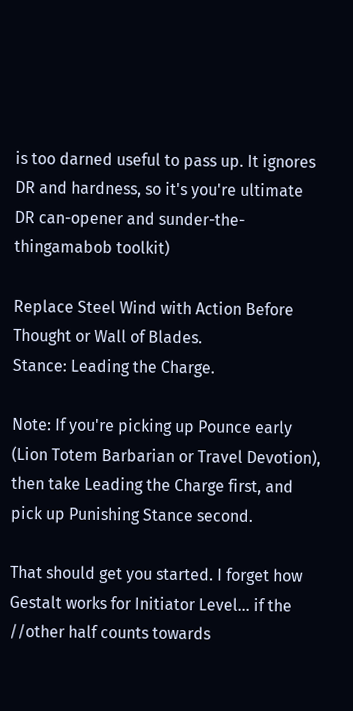is too darned useful to pass up. It ignores DR and hardness, so it's you're ultimate DR can-opener and sunder-the-thingamabob toolkit)

Replace Steel Wind with Action Before Thought or Wall of Blades.
Stance: Leading the Charge.

Note: If you're picking up Pounce early (Lion Totem Barbarian or Travel Devotion), then take Leading the Charge first, and pick up Punishing Stance second.

That should get you started. I forget how Gestalt works for Initiator Level... if the //other half counts towards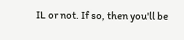IL or not. If so, then you'll be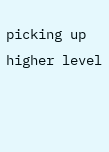picking up higher level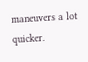maneuvers a lot quicker.